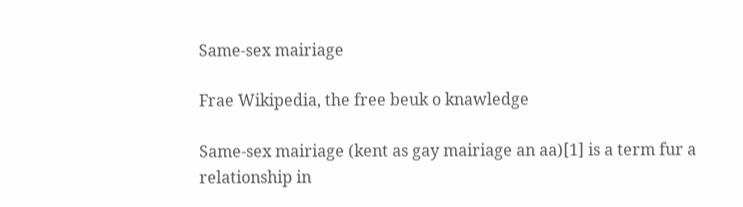Same-sex mairiage

Frae Wikipedia, the free beuk o knawledge

Same-sex mairiage (kent as gay mairiage an aa)[1] is a term fur a relationship in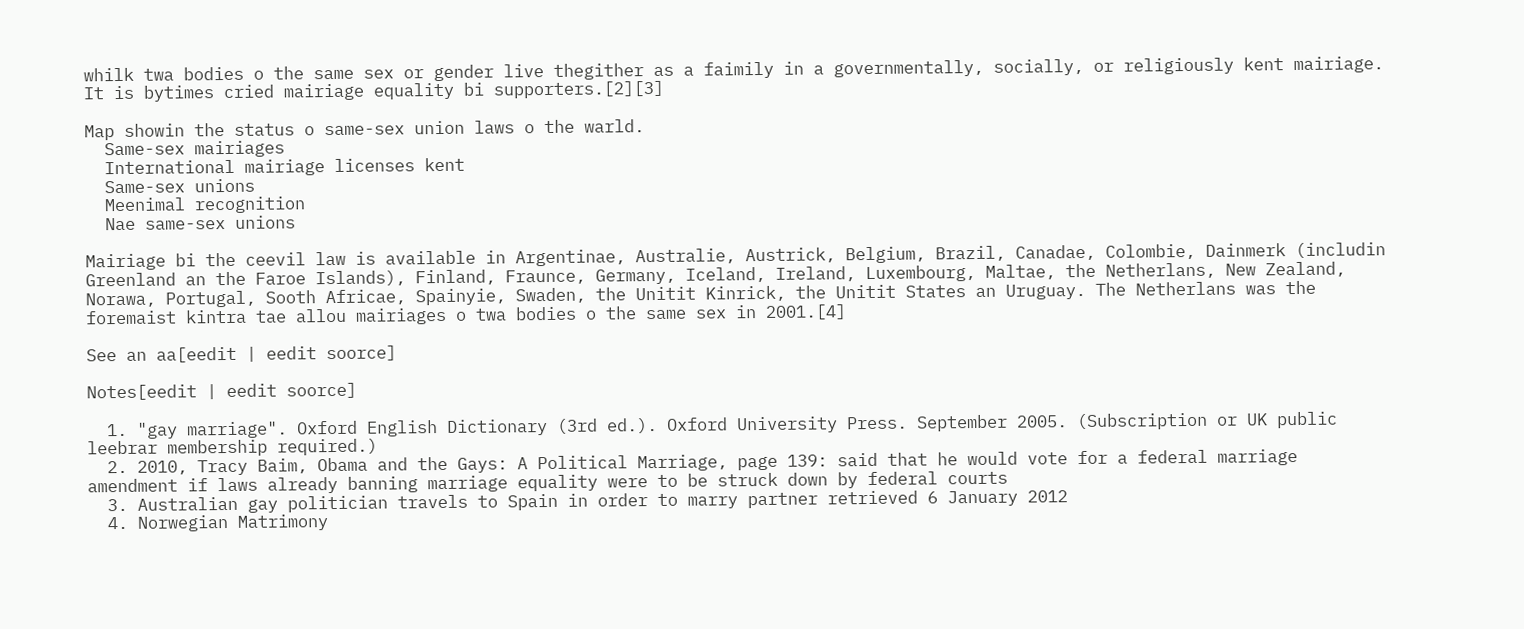whilk twa bodies o the same sex or gender live thegither as a faimily in a governmentally, socially, or religiously kent mairiage. It is bytimes cried mairiage equality bi supporters.[2][3]

Map showin the status o same-sex union laws o the warld.
  Same-sex mairiages
  International mairiage licenses kent
  Same-sex unions
  Meenimal recognition
  Nae same-sex unions

Mairiage bi the ceevil law is available in Argentinae, Australie, Austrick, Belgium, Brazil, Canadae, Colombie, Dainmerk (includin Greenland an the Faroe Islands), Finland, Fraunce, Germany, Iceland, Ireland, Luxembourg, Maltae, the Netherlans, New Zealand, Norawa, Portugal, Sooth Africae, Spainyie, Swaden, the Unitit Kinrick, the Unitit States an Uruguay. The Netherlans was the foremaist kintra tae allou mairiages o twa bodies o the same sex in 2001.[4]

See an aa[eedit | eedit soorce]

Notes[eedit | eedit soorce]

  1. "gay marriage". Oxford English Dictionary (3rd ed.). Oxford University Press. September 2005. (Subscription or UK public leebrar membership required.)
  2. 2010, Tracy Baim, Obama and the Gays: A Political Marriage, page 139: said that he would vote for a federal marriage amendment if laws already banning marriage equality were to be struck down by federal courts
  3. Australian gay politician travels to Spain in order to marry partner retrieved 6 January 2012
  4. Norwegian Matrimony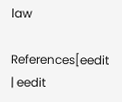law

References[eedit | eedit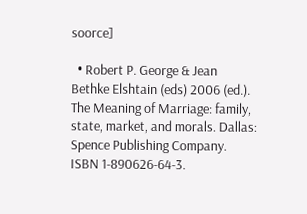soorce]

  • Robert P. George & Jean Bethke Elshtain (eds) 2006 (ed.). The Meaning of Marriage: family, state, market, and morals. Dallas: Spence Publishing Company. ISBN 1-890626-64-3.